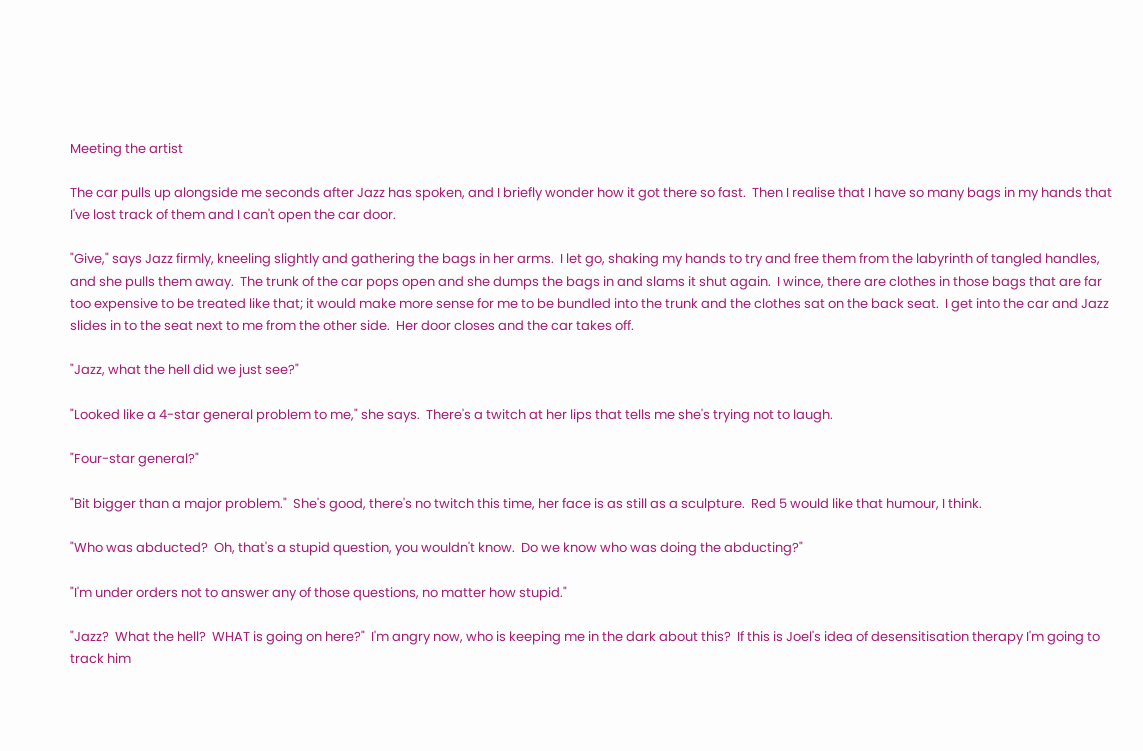Meeting the artist

The car pulls up alongside me seconds after Jazz has spoken, and I briefly wonder how it got there so fast.  Then I realise that I have so many bags in my hands that I've lost track of them and I can't open the car door.

"Give," says Jazz firmly, kneeling slightly and gathering the bags in her arms.  I let go, shaking my hands to try and free them from the labyrinth of tangled handles, and she pulls them away.  The trunk of the car pops open and she dumps the bags in and slams it shut again.  I wince, there are clothes in those bags that are far too expensive to be treated like that; it would make more sense for me to be bundled into the trunk and the clothes sat on the back seat.  I get into the car and Jazz slides in to the seat next to me from the other side.  Her door closes and the car takes off.

"Jazz, what the hell did we just see?"

"Looked like a 4-star general problem to me," she says.  There's a twitch at her lips that tells me she's trying not to laugh.

"Four-star general?"

"Bit bigger than a major problem."  She's good, there's no twitch this time, her face is as still as a sculpture.  Red 5 would like that humour, I think.

"Who was abducted?  Oh, that's a stupid question, you wouldn't know.  Do we know who was doing the abducting?"

"I'm under orders not to answer any of those questions, no matter how stupid."

"Jazz?  What the hell?  WHAT is going on here?"  I'm angry now, who is keeping me in the dark about this?  If this is Joel's idea of desensitisation therapy I'm going to track him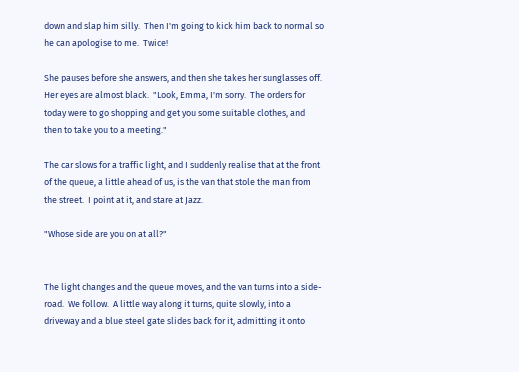down and slap him silly.  Then I'm going to kick him back to normal so he can apologise to me.  Twice!

She pauses before she answers, and then she takes her sunglasses off.  Her eyes are almost black.  "Look, Emma, I'm sorry.  The orders for today were to go shopping and get you some suitable clothes, and then to take you to a meeting."

The car slows for a traffic light, and I suddenly realise that at the front of the queue, a little ahead of us, is the van that stole the man from the street.  I point at it, and stare at Jazz.

"Whose side are you on at all?"


The light changes and the queue moves, and the van turns into a side-road.  We follow.  A little way along it turns, quite slowly, into a driveway and a blue steel gate slides back for it, admitting it onto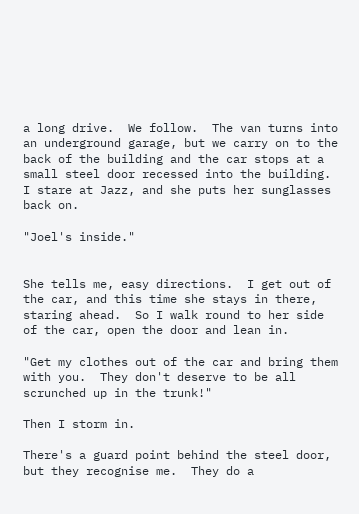a long drive.  We follow.  The van turns into an underground garage, but we carry on to the back of the building and the car stops at a small steel door recessed into the building.  I stare at Jazz, and she puts her sunglasses back on.

"Joel's inside."


She tells me, easy directions.  I get out of the car, and this time she stays in there, staring ahead.  So I walk round to her side of the car, open the door and lean in.

"Get my clothes out of the car and bring them with you.  They don't deserve to be all scrunched up in the trunk!"

Then I storm in.

There's a guard point behind the steel door, but they recognise me.  They do a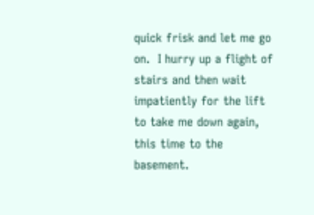quick frisk and let me go on.  I hurry up a flight of stairs and then wait impatiently for the lift to take me down again, this time to the basement.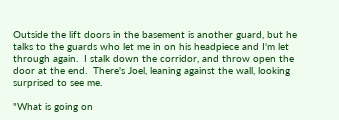Outside the lift doors in the basement is another guard, but he talks to the guards who let me in on his headpiece and I'm let through again.  I stalk down the corridor, and throw open the door at the end.  There's Joel, leaning against the wall, looking surprised to see me.

"What is going on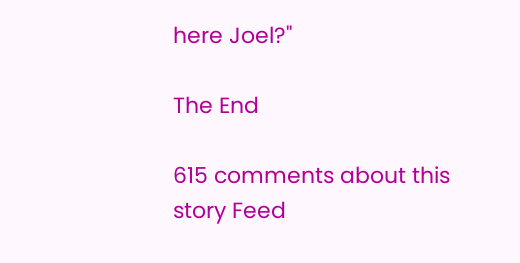here Joel?"

The End

615 comments about this story Feed